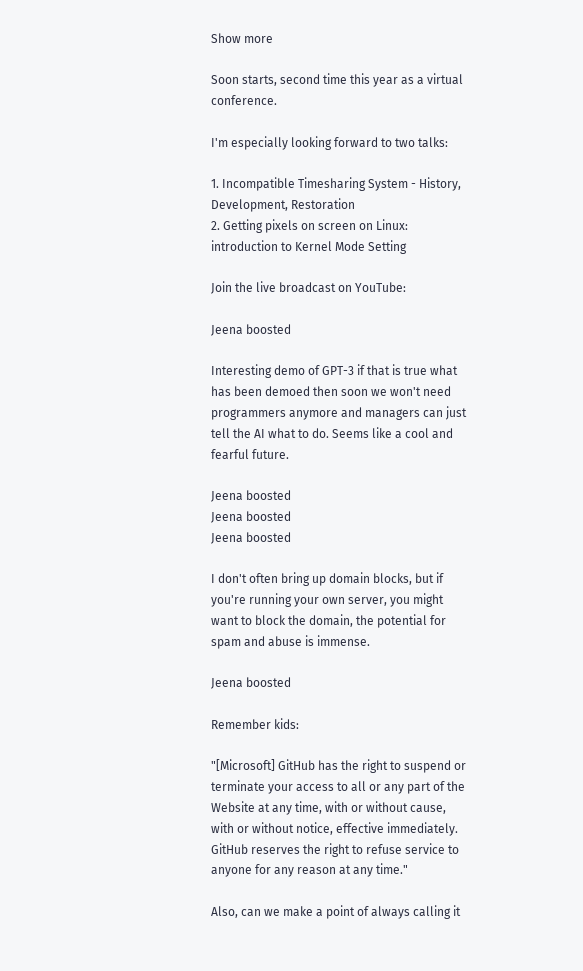Show more

Soon starts, second time this year as a virtual conference.

I'm especially looking forward to two talks:

1. Incompatible Timesharing System - History, Development, Restoration
2. Getting pixels on screen on Linux: introduction to Kernel Mode Setting

Join the live broadcast on YouTube:

Jeena boosted

Interesting demo of GPT-3 if that is true what has been demoed then soon we won't need programmers anymore and managers can just tell the AI what to do. Seems like a cool and fearful future.

Jeena boosted
Jeena boosted
Jeena boosted

I don't often bring up domain blocks, but if you're running your own server, you might want to block the domain, the potential for spam and abuse is immense.

Jeena boosted

Remember kids:

"[Microsoft] GitHub has the right to suspend or terminate your access to all or any part of the Website at any time, with or without cause, with or without notice, effective immediately. GitHub reserves the right to refuse service to anyone for any reason at any time."

Also, can we make a point of always calling it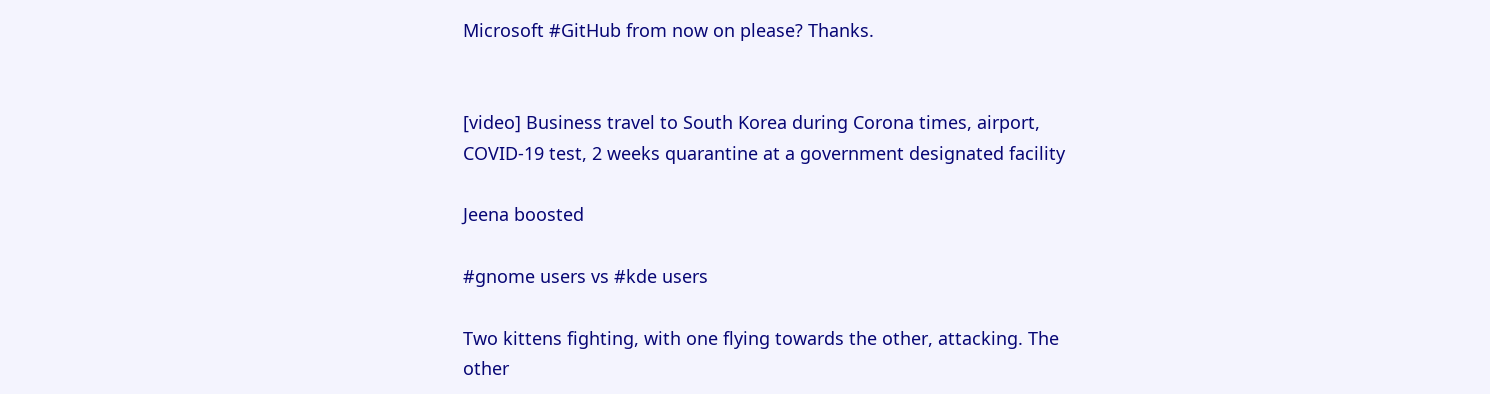Microsoft #GitHub from now on please? Thanks.


[video] Business travel to South Korea during Corona times, airport, COVID-19 test, 2 weeks quarantine at a government designated facility

Jeena boosted

#gnome users vs #kde users

Two kittens fighting, with one flying towards the other, attacking. The other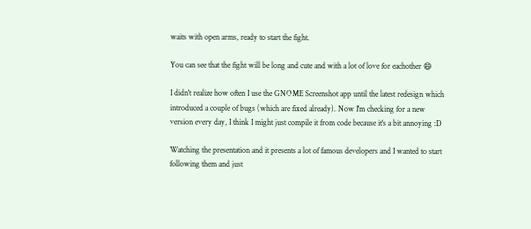waits with open arms, ready to start the fight.

You can see that the fight will be long and cute and with a lot of love for eachother 😄

I didn't realize how often I use the GNOME Screenshot app until the latest redesign which introduced a couple of bugs (which are fixed already). Now I'm checking for a new version every day, I think I might just compile it from code because it's a bit annoying :D

Watching the presentation and it presents a lot of famous developers and I wanted to start following them and just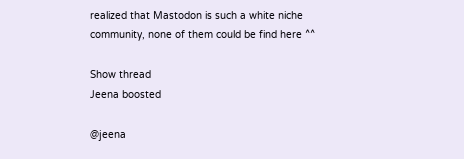realized that Mastodon is such a white niche community, none of them could be find here ^^

Show thread
Jeena boosted

@jeena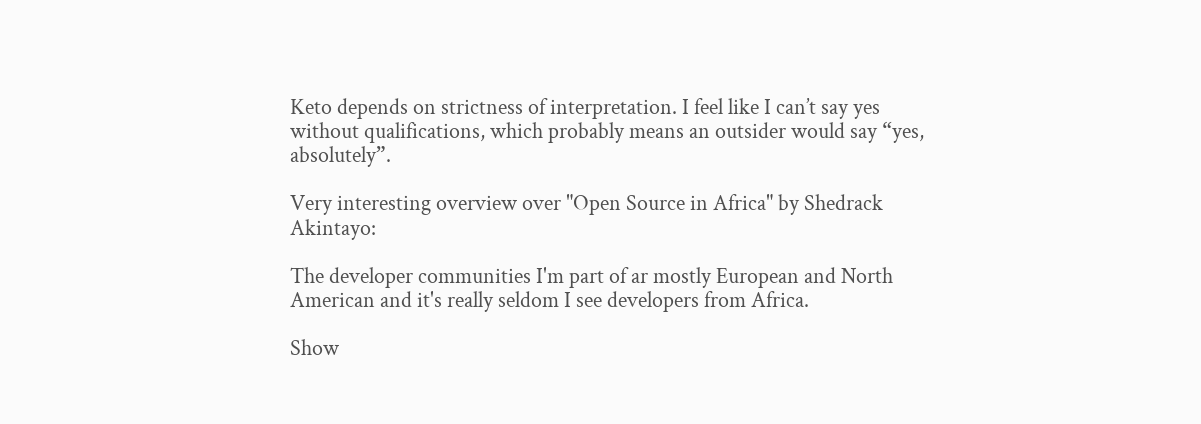Keto depends on strictness of interpretation. I feel like I can’t say yes without qualifications, which probably means an outsider would say “yes, absolutely”.

Very interesting overview over "Open Source in Africa" by Shedrack Akintayo:

The developer communities I'm part of ar mostly European and North American and it's really seldom I see developers from Africa.

Show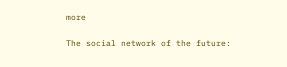more

The social network of the future: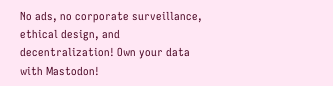No ads, no corporate surveillance, ethical design, and decentralization! Own your data with Mastodon!